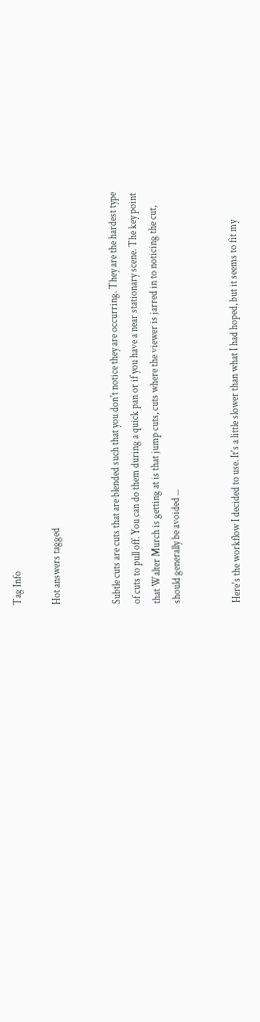Tag Info

Hot answers tagged


Subtle cuts are cuts that are blended such that you don't notice they are occurring. They are the hardest type of cuts to pull off. You can do them during a quick pan or if you have a near stationary scene. The key point that Walter Murch is getting at is that jump cuts, cuts where the viewer is jarred in to noticing the cut, should generally be avoided ...


Here's the workflow I decided to use. It's a little slower than what I had hoped, but it seems to fit my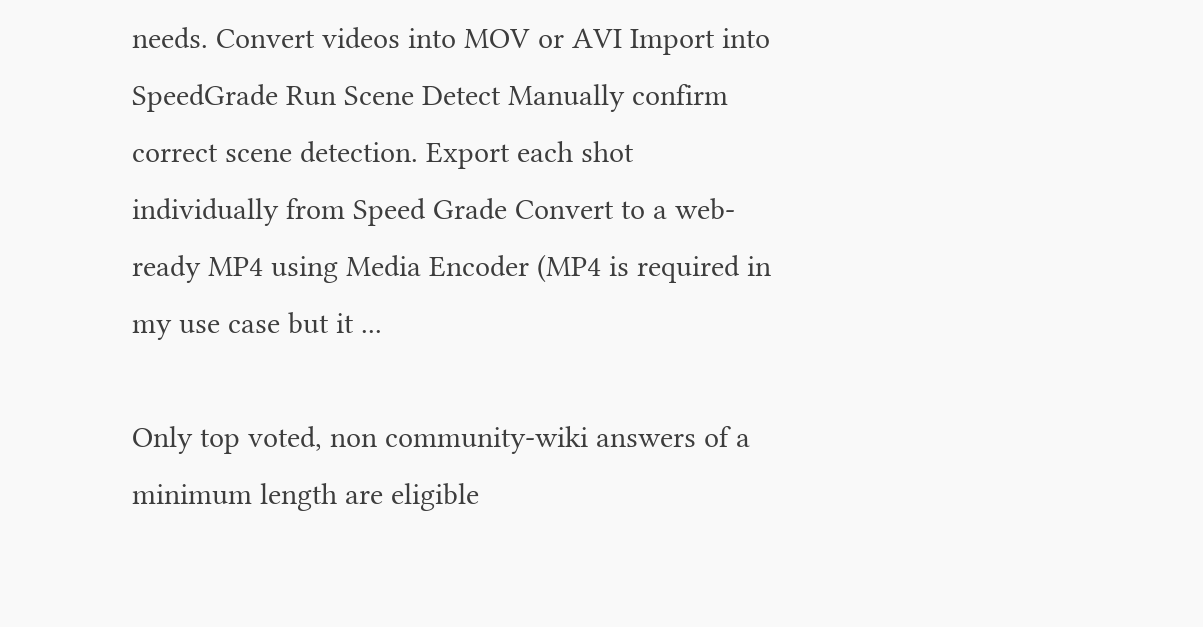needs. Convert videos into MOV or AVI Import into SpeedGrade Run Scene Detect Manually confirm correct scene detection. Export each shot individually from Speed Grade Convert to a web-ready MP4 using Media Encoder (MP4 is required in my use case but it ...

Only top voted, non community-wiki answers of a minimum length are eligible